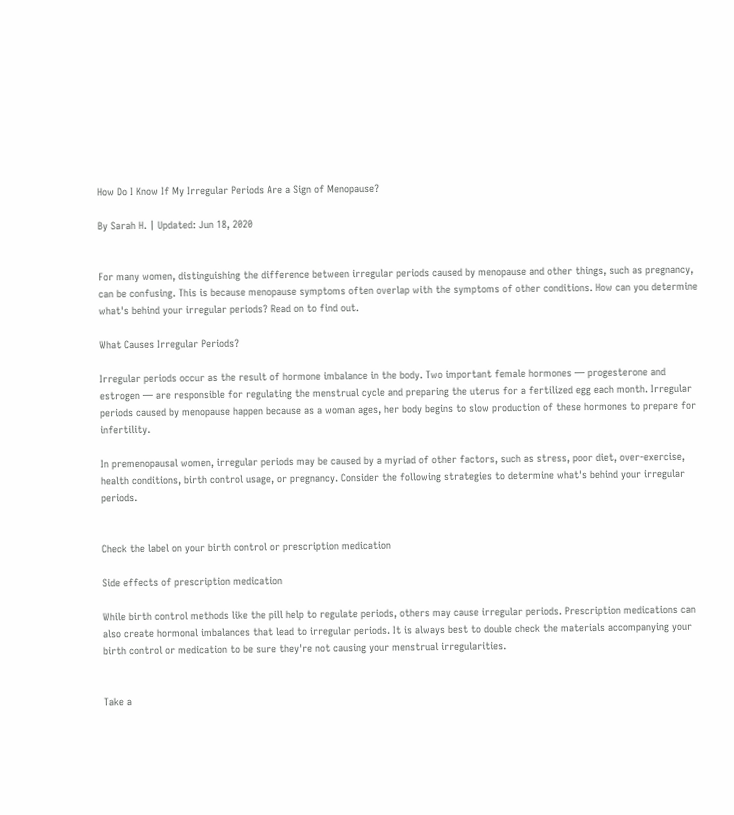How Do I Know If My Irregular Periods Are a Sign of Menopause?

By Sarah H. | Updated: Jun 18, 2020


For many women, distinguishing the difference between irregular periods caused by menopause and other things, such as pregnancy, can be confusing. This is because menopause symptoms often overlap with the symptoms of other conditions. How can you determine what's behind your irregular periods? Read on to find out.

What Causes Irregular Periods?

Irregular periods occur as the result of hormone imbalance in the body. Two important female hormones — progesterone and estrogen — are responsible for regulating the menstrual cycle and preparing the uterus for a fertilized egg each month. Irregular periods caused by menopause happen because as a woman ages, her body begins to slow production of these hormones to prepare for infertility.

In premenopausal women, irregular periods may be caused by a myriad of other factors, such as stress, poor diet, over-exercise, health conditions, birth control usage, or pregnancy. Consider the following strategies to determine what's behind your irregular periods.


Check the label on your birth control or prescription medication

Side effects of prescription medication

While birth control methods like the pill help to regulate periods, others may cause irregular periods. Prescription medications can also create hormonal imbalances that lead to irregular periods. It is always best to double check the materials accompanying your birth control or medication to be sure they're not causing your menstrual irregularities.


Take a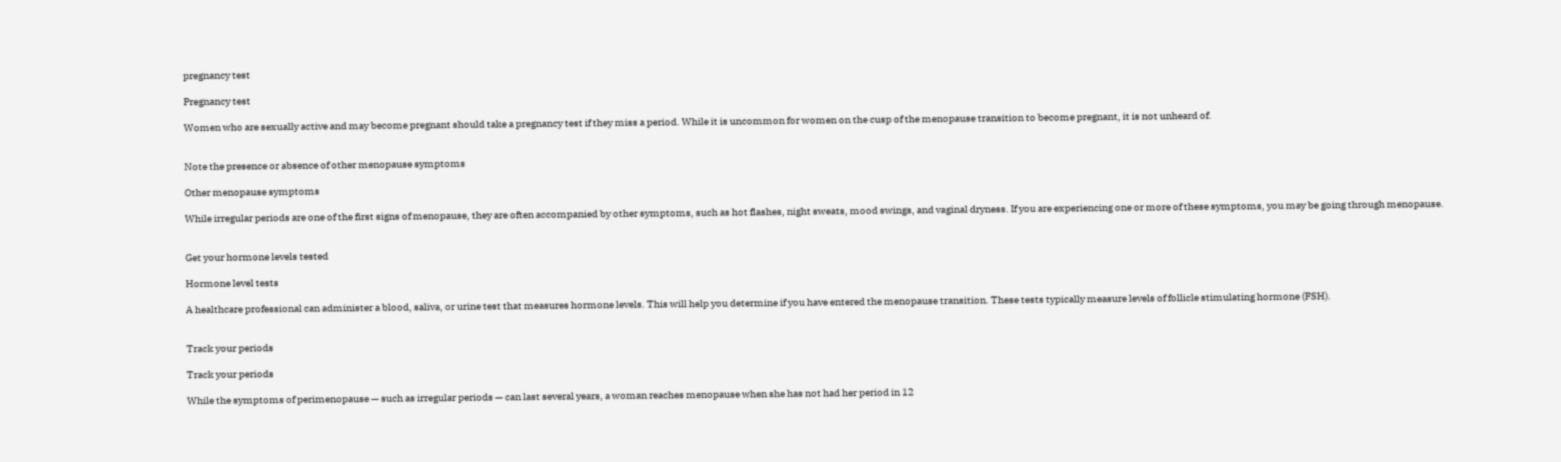pregnancy test

Pregnancy test

Women who are sexually active and may become pregnant should take a pregnancy test if they miss a period. While it is uncommon for women on the cusp of the menopause transition to become pregnant, it is not unheard of.


Note the presence or absence of other menopause symptoms

Other menopause symptoms

While irregular periods are one of the first signs of menopause, they are often accompanied by other symptoms, such as hot flashes, night sweats, mood swings, and vaginal dryness. If you are experiencing one or more of these symptoms, you may be going through menopause.


Get your hormone levels tested

Hormone level tests

A healthcare professional can administer a blood, saliva, or urine test that measures hormone levels. This will help you determine if you have entered the menopause transition. These tests typically measure levels of follicle stimulating hormone (FSH).


Track your periods

Track your periods

While the symptoms of perimenopause — such as irregular periods — can last several years, a woman reaches menopause when she has not had her period in 12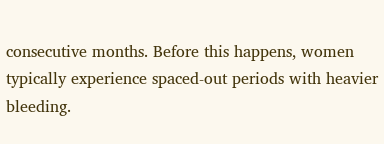consecutive months. Before this happens, women typically experience spaced-out periods with heavier bleeding.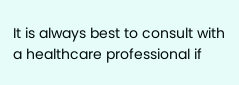It is always best to consult with a healthcare professional if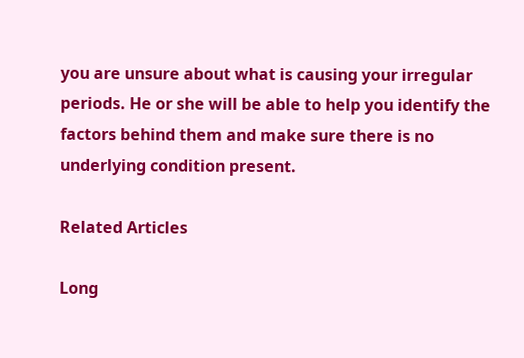you are unsure about what is causing your irregular periods. He or she will be able to help you identify the factors behind them and make sure there is no underlying condition present.

Related Articles

Long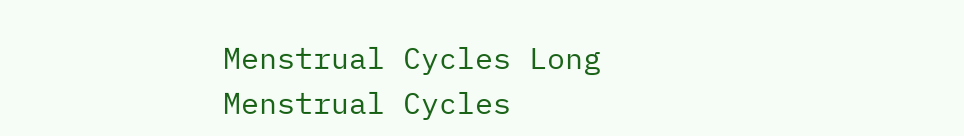Menstrual Cycles Long Menstrual Cycles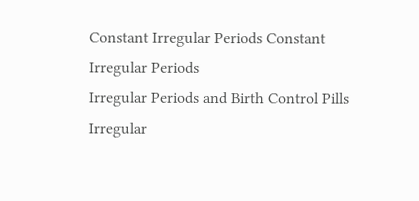Constant Irregular Periods Constant Irregular Periods
Irregular Periods and Birth Control Pills Irregular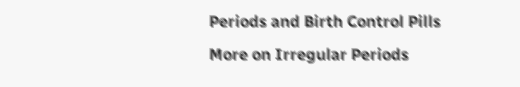Periods and Birth Control Pills
More on Irregular Periods